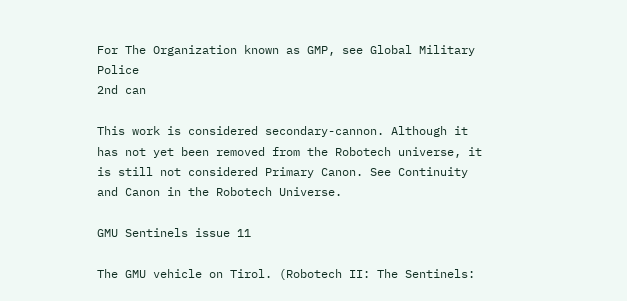For The Organization known as GMP, see Global Military Police
2nd can

This work is considered secondary-cannon. Although it has not yet been removed from the Robotech universe, it is still not considered Primary Canon. See Continuity and Canon in the Robotech Universe.

GMU Sentinels issue 11

The GMU vehicle on Tirol. (Robotech II: The Sentinels: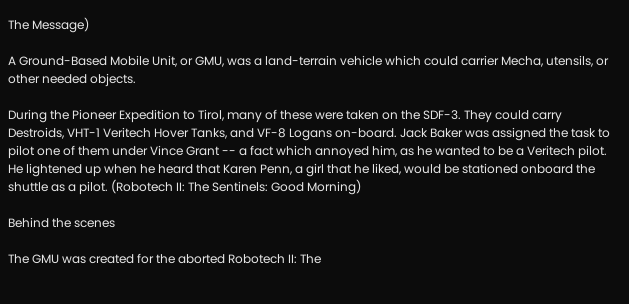The Message)

A Ground-Based Mobile Unit, or GMU, was a land-terrain vehicle which could carrier Mecha, utensils, or other needed objects.

During the Pioneer Expedition to Tirol, many of these were taken on the SDF-3. They could carry Destroids, VHT-1 Veritech Hover Tanks, and VF-8 Logans on-board. Jack Baker was assigned the task to pilot one of them under Vince Grant -- a fact which annoyed him, as he wanted to be a Veritech pilot. He lightened up when he heard that Karen Penn, a girl that he liked, would be stationed onboard the shuttle as a pilot. (Robotech II: The Sentinels: Good Morning)

Behind the scenes

The GMU was created for the aborted Robotech II: The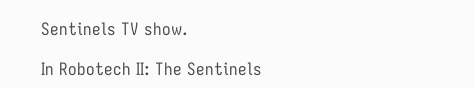Sentinels TV show.

In Robotech II: The Sentinels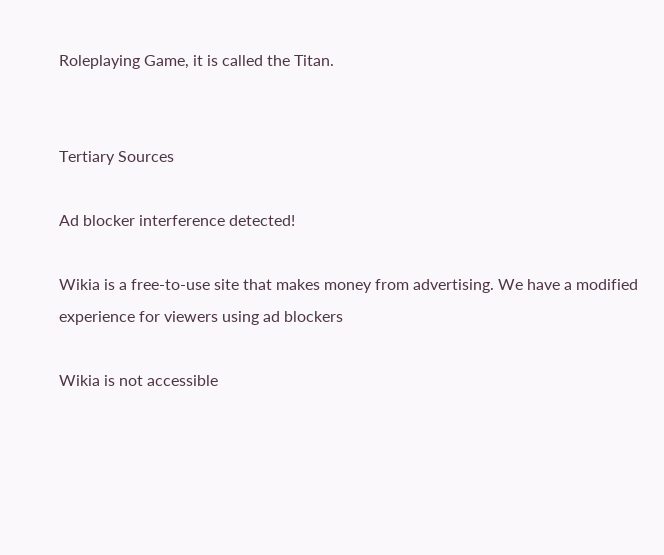Roleplaying Game, it is called the Titan.


Tertiary Sources

Ad blocker interference detected!

Wikia is a free-to-use site that makes money from advertising. We have a modified experience for viewers using ad blockers

Wikia is not accessible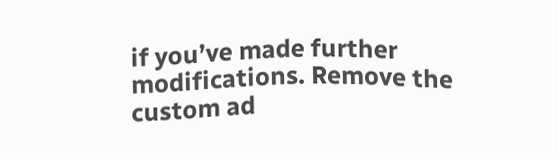if you’ve made further modifications. Remove the custom ad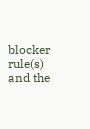blocker rule(s) and the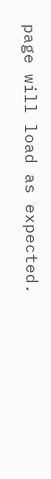page will load as expected.